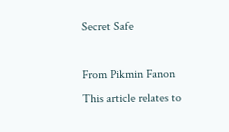Secret Safe

From Pikmin Fanon
This article relates to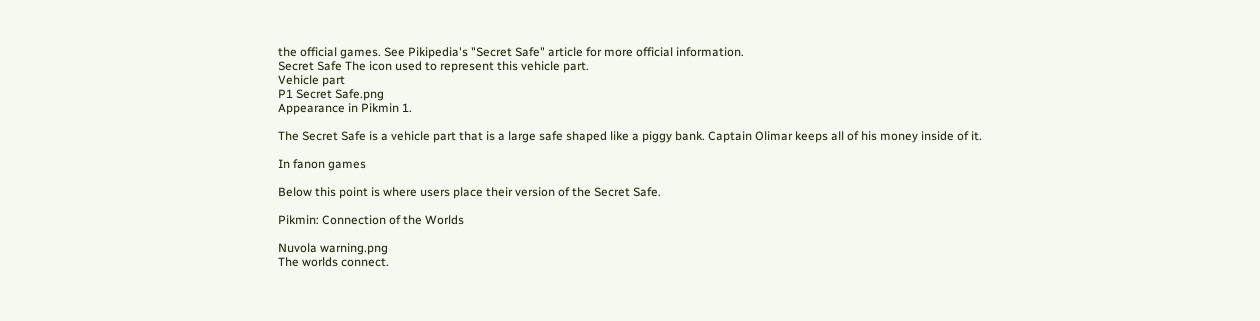the official games. See Pikipedia's "Secret Safe" article for more official information.
Secret Safe The icon used to represent this vehicle part.
Vehicle part
P1 Secret Safe.png
Appearance in Pikmin 1.

The Secret Safe is a vehicle part that is a large safe shaped like a piggy bank. Captain Olimar keeps all of his money inside of it.

In fanon games

Below this point is where users place their version of the Secret Safe.

Pikmin: Connection of the Worlds

Nuvola warning.png
The worlds connect.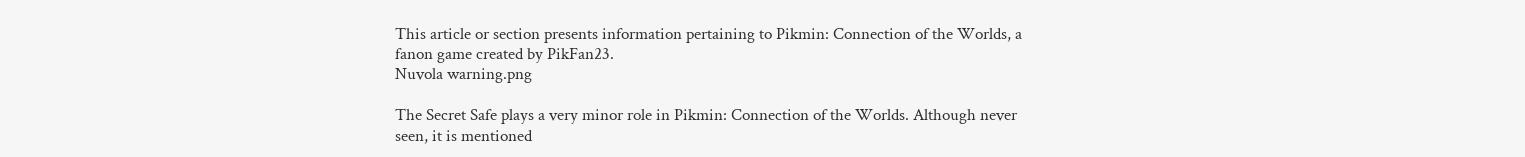This article or section presents information pertaining to Pikmin: Connection of the Worlds, a fanon game created by PikFan23.
Nuvola warning.png

The Secret Safe plays a very minor role in Pikmin: Connection of the Worlds. Although never seen, it is mentioned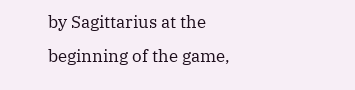by Sagittarius at the beginning of the game,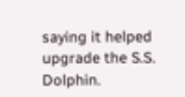saying it helped upgrade the S.S. Dolphin.